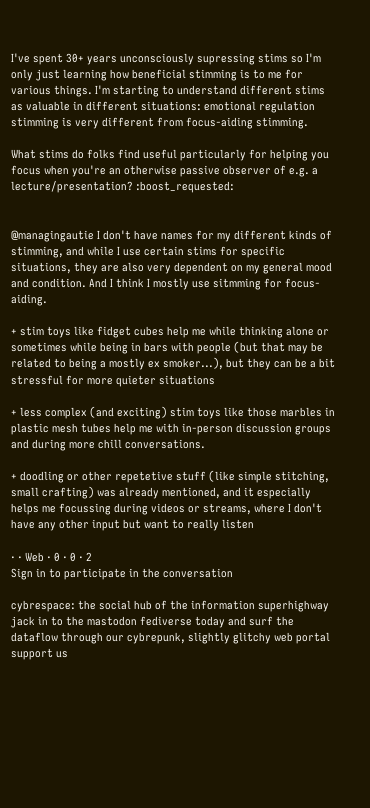I've spent 30+ years unconsciously supressing stims so I'm only just learning how beneficial stimming is to me for various things. I'm starting to understand different stims as valuable in different situations: emotional regulation stimming is very different from focus-aiding stimming.

What stims do folks find useful particularly for helping you focus when you're an otherwise passive observer of e.g. a lecture/presentation? :boost_requested:


@managingautie I don't have names for my different kinds of stimming, and while I use certain stims for specific situations, they are also very dependent on my general mood and condition. And I think I mostly use sitmming for focus-aiding.

+ stim toys like fidget cubes help me while thinking alone or sometimes while being in bars with people (but that may be related to being a mostly ex smoker...), but they can be a bit stressful for more quieter situations

+ less complex (and exciting) stim toys like those marbles in plastic mesh tubes help me with in-person discussion groups and during more chill conversations.

+ doodling or other repetetive stuff (like simple stitching, small crafting) was already mentioned, and it especially helps me focussing during videos or streams, where I don't have any other input but want to really listen

· · Web · 0 · 0 · 2
Sign in to participate in the conversation

cybrespace: the social hub of the information superhighway jack in to the mastodon fediverse today and surf the dataflow through our cybrepunk, slightly glitchy web portal support us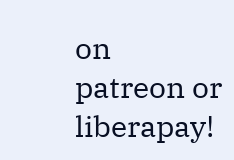on patreon or liberapay!